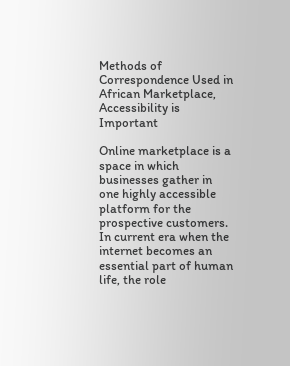Methods of Correspondence Used in African Marketplace, Accessibility is Important

Online marketplace is a space in which businesses gather in one highly accessible platform for the prospective customers. In current era when the internet becomes an essential part of human life, the role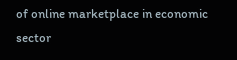of online marketplace in economic sector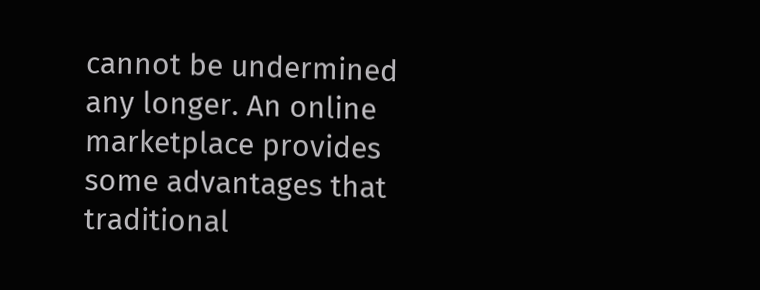cannot be undermined any longer. An online marketplace provides some advantages that traditional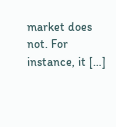market does not. For instance, it […]